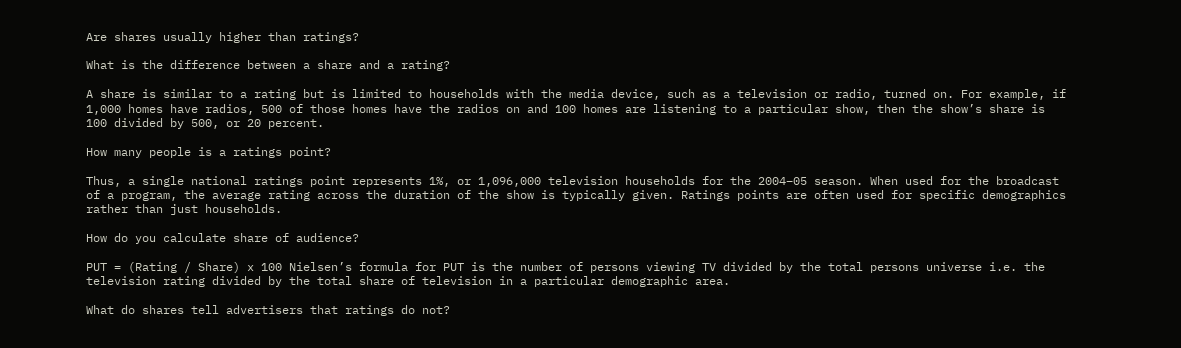Are shares usually higher than ratings?

What is the difference between a share and a rating?

A share is similar to a rating but is limited to households with the media device, such as a television or radio, turned on. For example, if 1,000 homes have radios, 500 of those homes have the radios on and 100 homes are listening to a particular show, then the show’s share is 100 divided by 500, or 20 percent.

How many people is a ratings point?

Thus, a single national ratings point represents 1%, or 1,096,000 television households for the 2004–05 season. When used for the broadcast of a program, the average rating across the duration of the show is typically given. Ratings points are often used for specific demographics rather than just households.

How do you calculate share of audience?

PUT = (Rating / Share) x 100 Nielsen’s formula for PUT is the number of persons viewing TV divided by the total persons universe i.e. the television rating divided by the total share of television in a particular demographic area.

What do shares tell advertisers that ratings do not?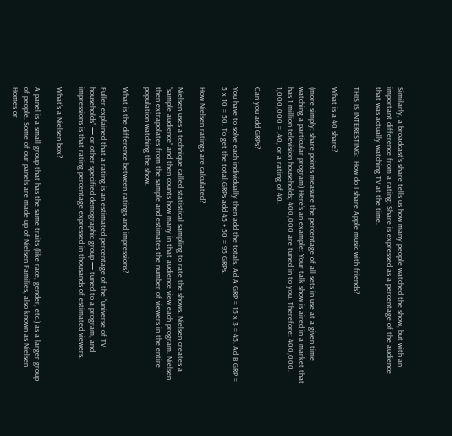Similarly, a broadcast’s share tells us how many people watched the show, but with an important difference from a rating: Share is expressed as a percentage of the audience that was actually watching TV at the time.

THIS IS INTERESTING:  How do I share Apple music with friends?

What is a 40 share?

(more simply: share points measure the percentage of all sets in use at a given time watching a particular program) Here’s an example: Your talk show is aired in a market that has 1 million television households; 400,000 are tuned in to you. Therefore: 400,000. 1,000,000 = .40, or a rating of 40.

Can you add GRPs?

You have to solve each individually then add the totals. Ad A GRP = 15 x 3 = 45. Ad B GRP = 5 x 10 = 50. To get the total GRPs add 45 + 50 = 95 GRPs.

How Nielsen ratings are calculated?

Nielsen uses a technique called statistical sampling to rate the shows. Nielsen creates a “sample audience” and then counts how many in that audience view each program. Nielsen then extrapolates from the sample and estimates the number of viewers in the entire population watching the show.

What is the difference between ratings and impressions?

Fuller explained that a rating is an estimated percentage of the “universe of TV households” — or other specified demographic group — tuned to a program, and impressions is that rating percentage expressed in thousands of estimated viewers.

What’s a Nielsen box?

A panel is a small group that has the same traits (like race, gender, etc.) as a larger group of people. Some of our panels are made up of Nielsen Families, also known as Nielsen Homes or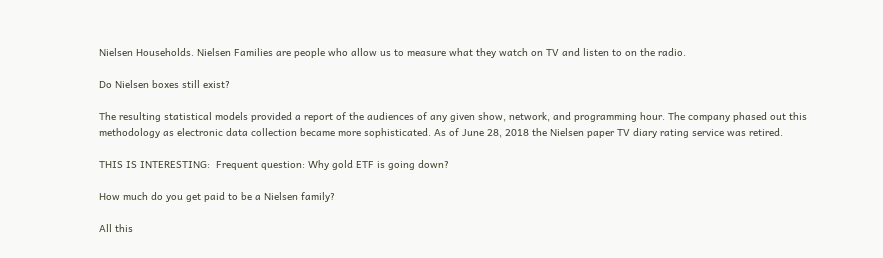Nielsen Households. Nielsen Families are people who allow us to measure what they watch on TV and listen to on the radio.

Do Nielsen boxes still exist?

The resulting statistical models provided a report of the audiences of any given show, network, and programming hour. The company phased out this methodology as electronic data collection became more sophisticated. As of June 28, 2018 the Nielsen paper TV diary rating service was retired.

THIS IS INTERESTING:  Frequent question: Why gold ETF is going down?

How much do you get paid to be a Nielsen family?

All this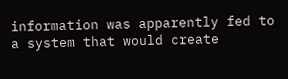information was apparently fed to a system that would create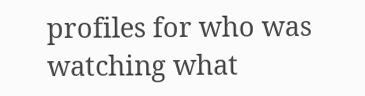profiles for who was watching what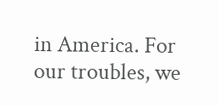in America. For our troubles, we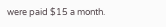were paid $15 a month.